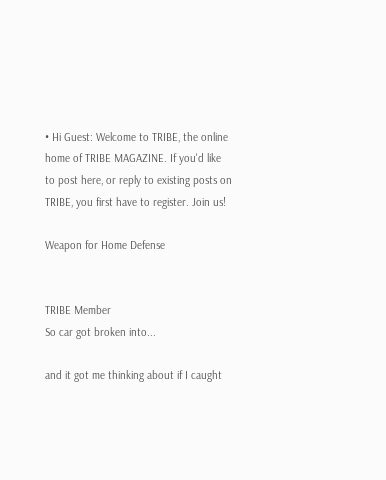• Hi Guest: Welcome to TRIBE, the online home of TRIBE MAGAZINE. If you'd like to post here, or reply to existing posts on TRIBE, you first have to register. Join us!

Weapon for Home Defense


TRIBE Member
So car got broken into...

and it got me thinking about if I caught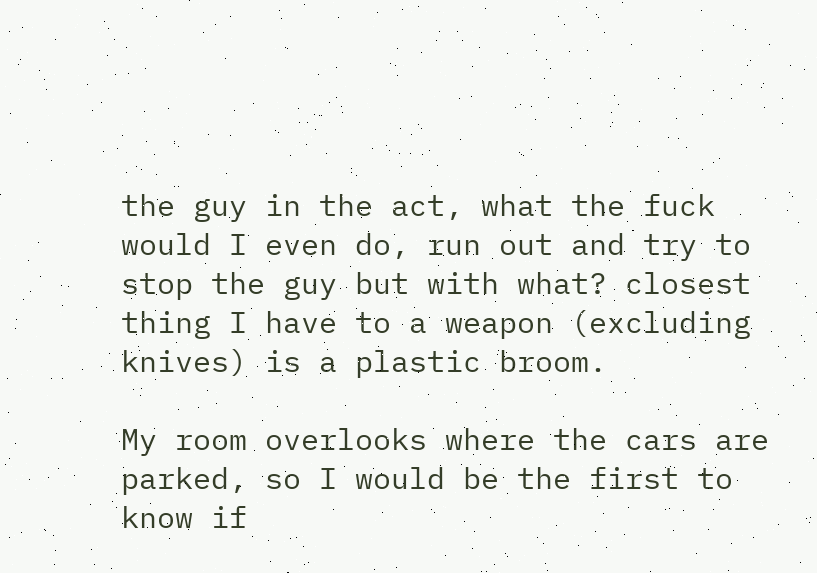the guy in the act, what the fuck would I even do, run out and try to stop the guy but with what? closest thing I have to a weapon (excluding knives) is a plastic broom.

My room overlooks where the cars are parked, so I would be the first to know if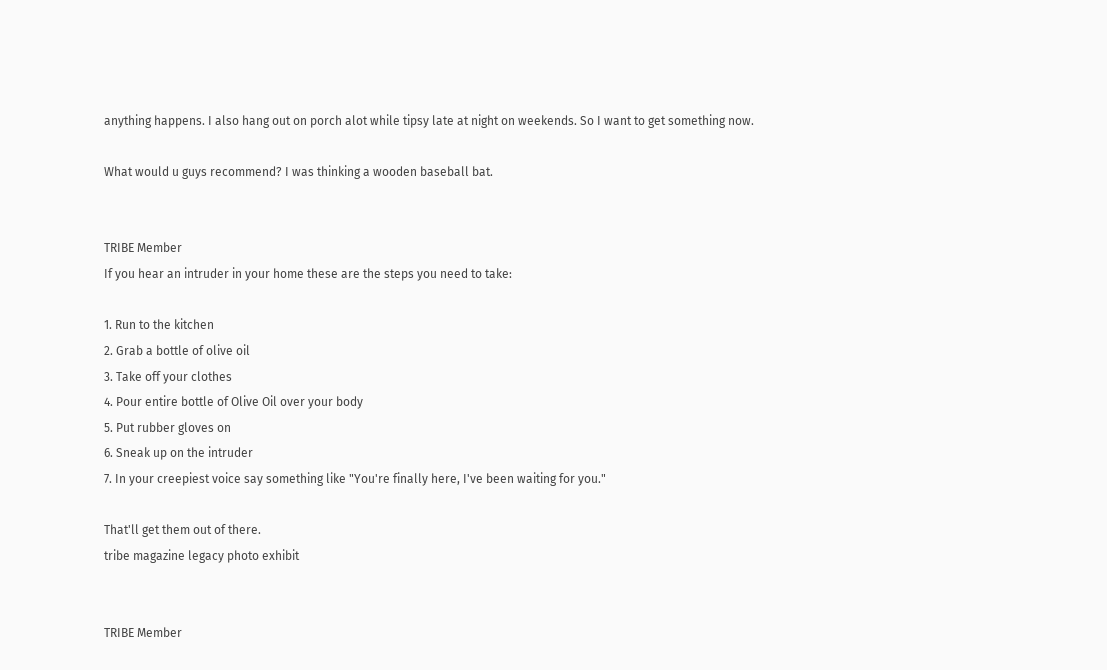anything happens. I also hang out on porch alot while tipsy late at night on weekends. So I want to get something now.

What would u guys recommend? I was thinking a wooden baseball bat.


TRIBE Member
If you hear an intruder in your home these are the steps you need to take:

1. Run to the kitchen
2. Grab a bottle of olive oil
3. Take off your clothes
4. Pour entire bottle of Olive Oil over your body
5. Put rubber gloves on
6. Sneak up on the intruder
7. In your creepiest voice say something like "You're finally here, I've been waiting for you."

That'll get them out of there.
tribe magazine legacy photo exhibit


TRIBE Member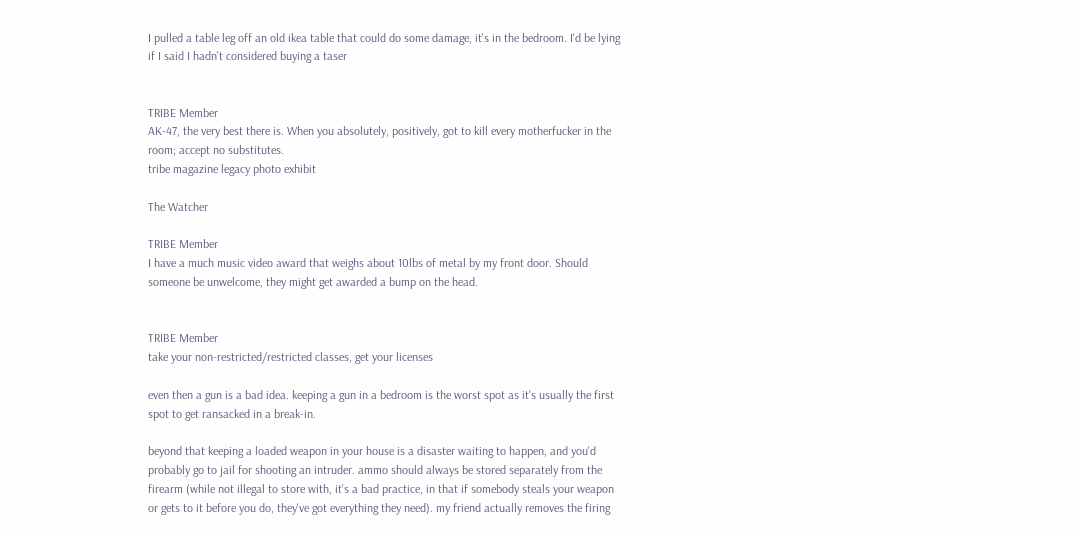I pulled a table leg off an old ikea table that could do some damage, it's in the bedroom. I'd be lying if I said I hadn't considered buying a taser


TRIBE Member
AK-47, the very best there is. When you absolutely, positively, got to kill every motherfucker in the room; accept no substitutes.
tribe magazine legacy photo exhibit

The Watcher

TRIBE Member
I have a much music video award that weighs about 10lbs of metal by my front door. Should someone be unwelcome, they might get awarded a bump on the head.


TRIBE Member
take your non-restricted/restricted classes, get your licenses

even then a gun is a bad idea. keeping a gun in a bedroom is the worst spot as it's usually the first spot to get ransacked in a break-in.

beyond that keeping a loaded weapon in your house is a disaster waiting to happen, and you'd probably go to jail for shooting an intruder. ammo should always be stored separately from the firearm (while not illegal to store with, it's a bad practice, in that if somebody steals your weapon or gets to it before you do, they've got everything they need). my friend actually removes the firing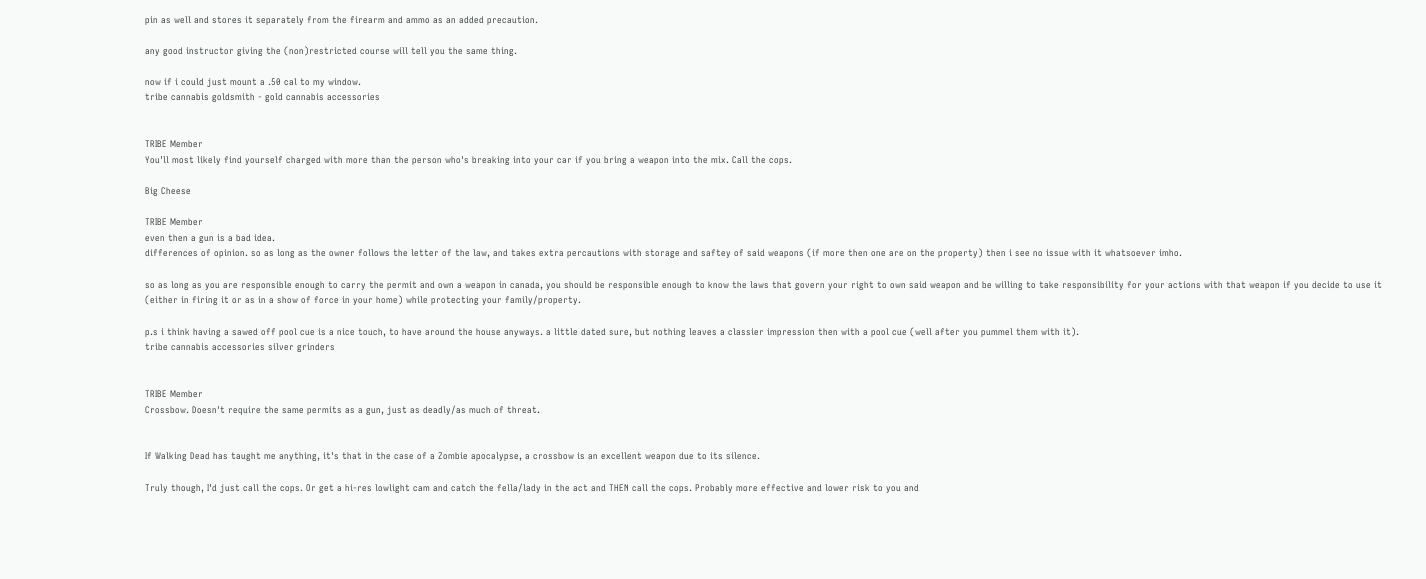pin as well and stores it separately from the firearm and ammo as an added precaution.

any good instructor giving the (non)restricted course will tell you the same thing.

now if i could just mount a .50 cal to my window.
tribe cannabis goldsmith - gold cannabis accessories


TRIBE Member
You'll most likely find yourself charged with more than the person who's breaking into your car if you bring a weapon into the mix. Call the cops.

Big Cheese

TRIBE Member
even then a gun is a bad idea.
differences of opinion. so as long as the owner follows the letter of the law, and takes extra percautions with storage and saftey of said weapons (if more then one are on the property) then i see no issue with it whatsoever imho.

so as long as you are responsible enough to carry the permit and own a weapon in canada, you should be responsible enough to know the laws that govern your right to own said weapon and be willing to take responsibility for your actions with that weapon if you decide to use it (either in firing it or as in a show of force in your home) while protecting your family/property.

p.s i think having a sawed off pool cue is a nice touch, to have around the house anyways. a little dated sure, but nothing leaves a classier impression then with a pool cue (well after you pummel them with it).
tribe cannabis accessories silver grinders


TRIBE Member
Crossbow. Doesn't require the same permits as a gun, just as deadly/as much of threat.


If Walking Dead has taught me anything, it's that in the case of a Zombie apocalypse, a crossbow is an excellent weapon due to its silence.

Truly though, I'd just call the cops. Or get a hi-res lowlight cam and catch the fella/lady in the act and THEN call the cops. Probably more effective and lower risk to you and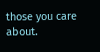those you care about.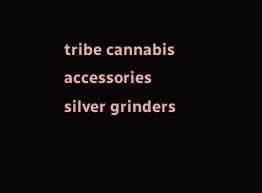tribe cannabis accessories silver grinders